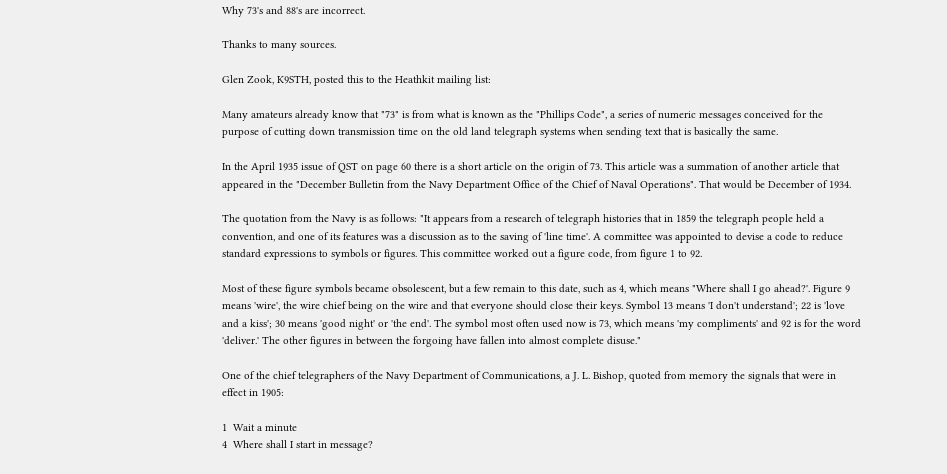Why 73's and 88's are incorrect.

Thanks to many sources.

Glen Zook, K9STH, posted this to the Heathkit mailing list:

Many amateurs already know that "73" is from what is known as the "Phillips Code", a series of numeric messages conceived for the purpose of cutting down transmission time on the old land telegraph systems when sending text that is basically the same.

In the April 1935 issue of QST on page 60 there is a short article on the origin of 73. This article was a summation of another article that appeared in the "December Bulletin from the Navy Department Office of the Chief of Naval Operations". That would be December of 1934.

The quotation from the Navy is as follows: "It appears from a research of telegraph histories that in 1859 the telegraph people held a convention, and one of its features was a discussion as to the saving of 'line time'. A committee was appointed to devise a code to reduce standard expressions to symbols or figures. This committee worked out a figure code, from figure 1 to 92.

Most of these figure symbols became obsolescent, but a few remain to this date, such as 4, which means "Where shall I go ahead?'. Figure 9 means 'wire', the wire chief being on the wire and that everyone should close their keys. Symbol 13 means 'I don't understand'; 22 is 'love and a kiss'; 30 means 'good night' or 'the end'. The symbol most often used now is 73, which means 'my compliments' and 92 is for the word 'deliver.' The other figures in between the forgoing have fallen into almost complete disuse."

One of the chief telegraphers of the Navy Department of Communications, a J. L. Bishop, quoted from memory the signals that were in effect in 1905:

1  Wait a minute
4  Where shall I start in message?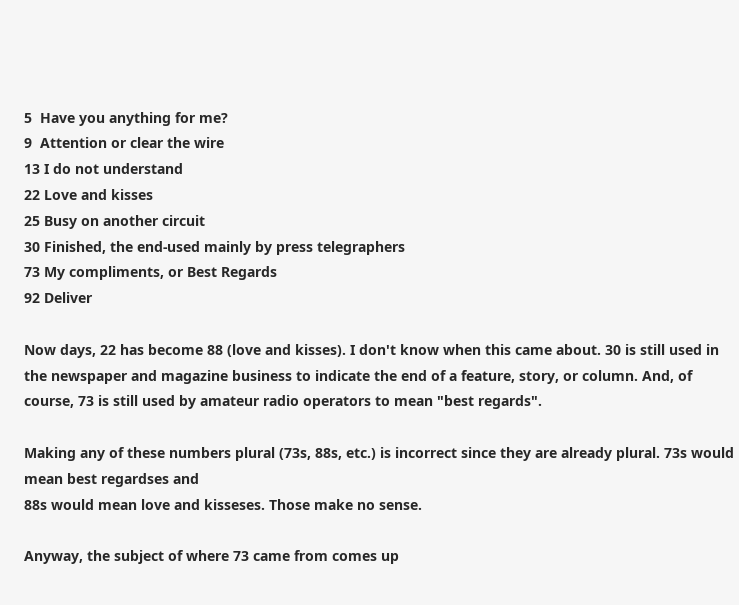5  Have you anything for me?
9  Attention or clear the wire
13 I do not understand
22 Love and kisses
25 Busy on another circuit
30 Finished, the end-used mainly by press telegraphers
73 My compliments, or Best Regards
92 Deliver

Now days, 22 has become 88 (love and kisses). I don't know when this came about. 30 is still used in the newspaper and magazine business to indicate the end of a feature, story, or column. And, of course, 73 is still used by amateur radio operators to mean "best regards".

Making any of these numbers plural (73s, 88s, etc.) is incorrect since they are already plural. 73s would mean best regardses and
88s would mean love and kisseses. Those make no sense.

Anyway, the subject of where 73 came from comes up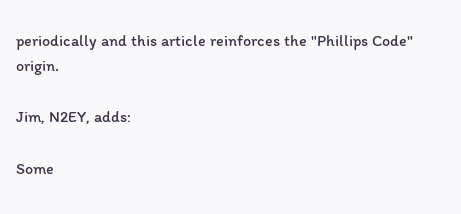periodically and this article reinforces the "Phillips Code" origin.

Jim, N2EY, adds:

Some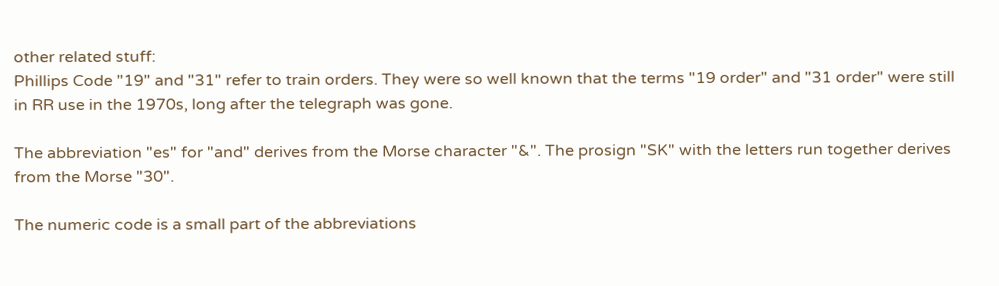other related stuff:
Phillips Code "19" and "31" refer to train orders. They were so well known that the terms "19 order" and "31 order" were still in RR use in the 1970s, long after the telegraph was gone.

The abbreviation "es" for "and" derives from the Morse character "&". The prosign "SK" with the letters run together derives from the Morse "30".

The numeric code is a small part of the abbreviations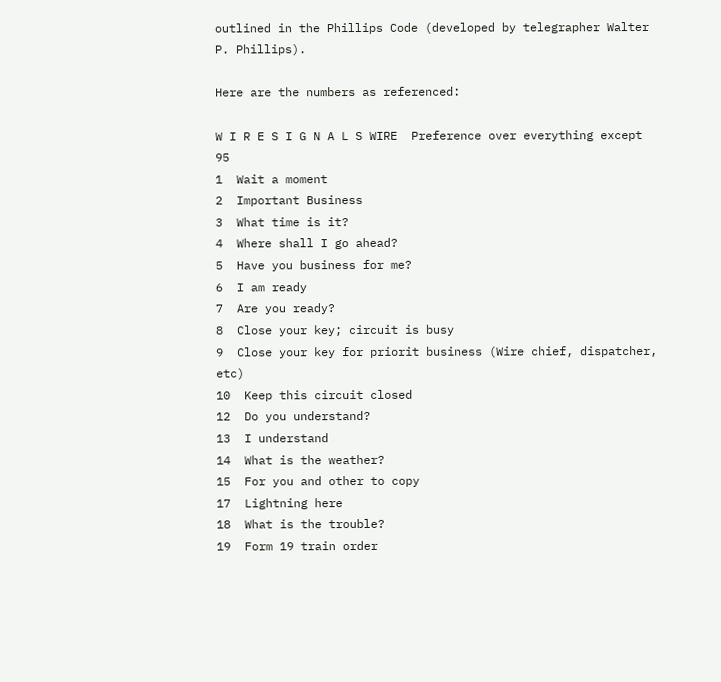outlined in the Phillips Code (developed by telegrapher Walter P. Phillips).

Here are the numbers as referenced:

W I R E S I G N A L S WIRE  Preference over everything except 95
1  Wait a moment
2  Important Business
3  What time is it?
4  Where shall I go ahead?
5  Have you business for me?
6  I am ready
7  Are you ready?
8  Close your key; circuit is busy
9  Close your key for priorit business (Wire chief, dispatcher, etc)
10  Keep this circuit closed
12  Do you understand?
13  I understand
14  What is the weather?
15  For you and other to copy
17  Lightning here
18  What is the trouble?
19  Form 19 train order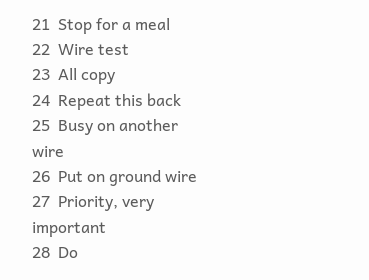21  Stop for a meal
22  Wire test
23  All copy
24  Repeat this back
25  Busy on another wire
26  Put on ground wire
27  Priority, very important
28  Do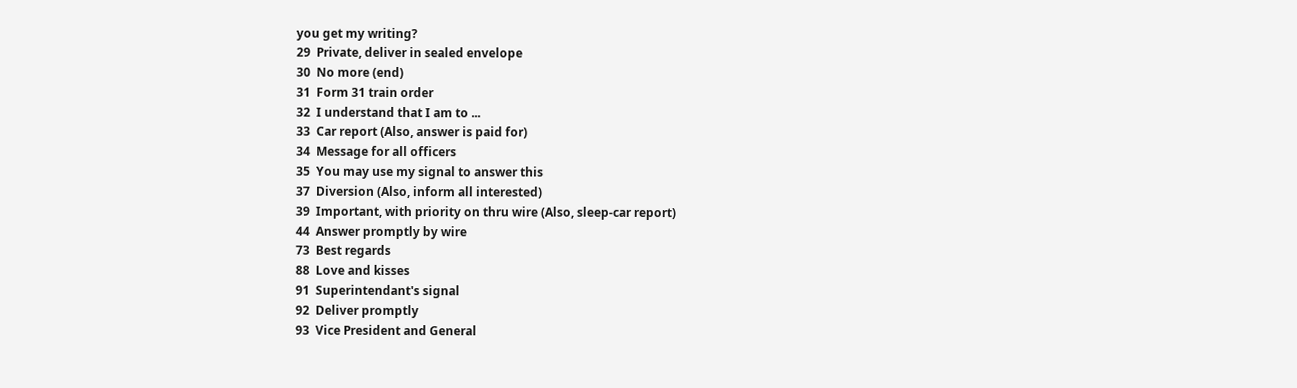you get my writing?
29  Private, deliver in sealed envelope
30  No more (end)
31  Form 31 train order
32  I understand that I am to ...
33  Car report (Also, answer is paid for)
34  Message for all officers
35  You may use my signal to answer this
37  Diversion (Also, inform all interested)
39  Important, with priority on thru wire (Also, sleep-car report)
44  Answer promptly by wire
73  Best regards
88  Love and kisses
91  Superintendant's signal
92  Deliver promptly
93  Vice President and General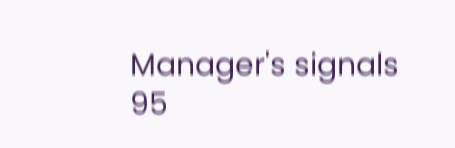Manager's signals
95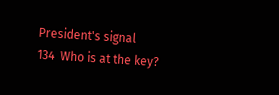President's signal
134  Who is at the key?